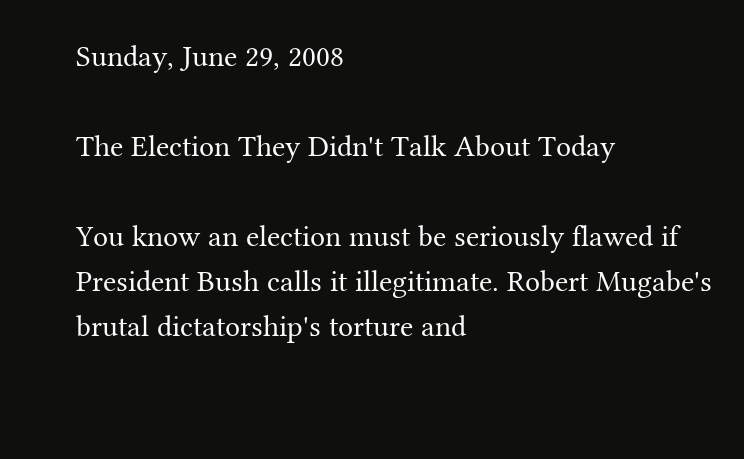Sunday, June 29, 2008

The Election They Didn't Talk About Today

You know an election must be seriously flawed if President Bush calls it illegitimate. Robert Mugabe's brutal dictatorship's torture and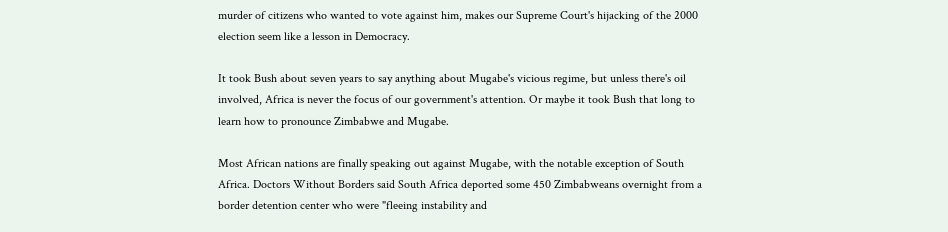murder of citizens who wanted to vote against him, makes our Supreme Court's hijacking of the 2000 election seem like a lesson in Democracy.

It took Bush about seven years to say anything about Mugabe's vicious regime, but unless there's oil involved, Africa is never the focus of our government's attention. Or maybe it took Bush that long to learn how to pronounce Zimbabwe and Mugabe.

Most African nations are finally speaking out against Mugabe, with the notable exception of South Africa. Doctors Without Borders said South Africa deported some 450 Zimbabweans overnight from a border detention center who were "fleeing instability and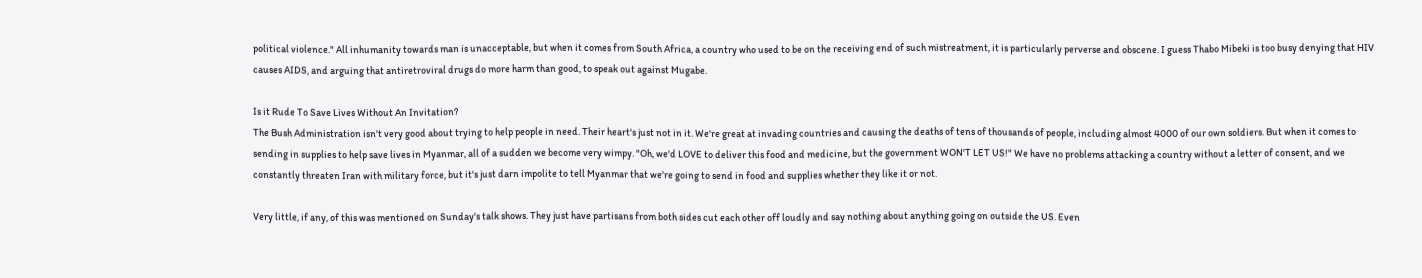political violence." All inhumanity towards man is unacceptable, but when it comes from South Africa, a country who used to be on the receiving end of such mistreatment, it is particularly perverse and obscene. I guess Thabo Mibeki is too busy denying that HIV causes AIDS, and arguing that antiretroviral drugs do more harm than good, to speak out against Mugabe.

Is it Rude To Save Lives Without An Invitation?
The Bush Administration isn't very good about trying to help people in need. Their heart's just not in it. We're great at invading countries and causing the deaths of tens of thousands of people, including almost 4000 of our own soldiers. But when it comes to sending in supplies to help save lives in Myanmar, all of a sudden we become very wimpy. "Oh, we'd LOVE to deliver this food and medicine, but the government WON'T LET US!" We have no problems attacking a country without a letter of consent, and we constantly threaten Iran with military force, but it's just darn impolite to tell Myanmar that we're going to send in food and supplies whether they like it or not.

Very little, if any, of this was mentioned on Sunday's talk shows. They just have partisans from both sides cut each other off loudly and say nothing about anything going on outside the US. Even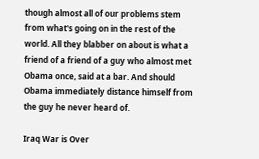though almost all of our problems stem from what's going on in the rest of the world. All they blabber on about is what a friend of a friend of a guy who almost met Obama once, said at a bar. And should Obama immediately distance himself from the guy he never heard of.

Iraq War is Over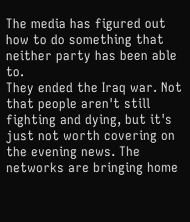The media has figured out how to do something that neither party has been able to.
They ended the Iraq war. Not that people aren't still fighting and dying, but it's just not worth covering on the evening news. The networks are bringing home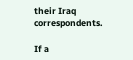their Iraq correspondents.

If a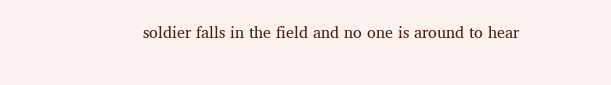soldier falls in the field and no one is around to hear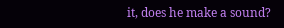it, does he make a sound?